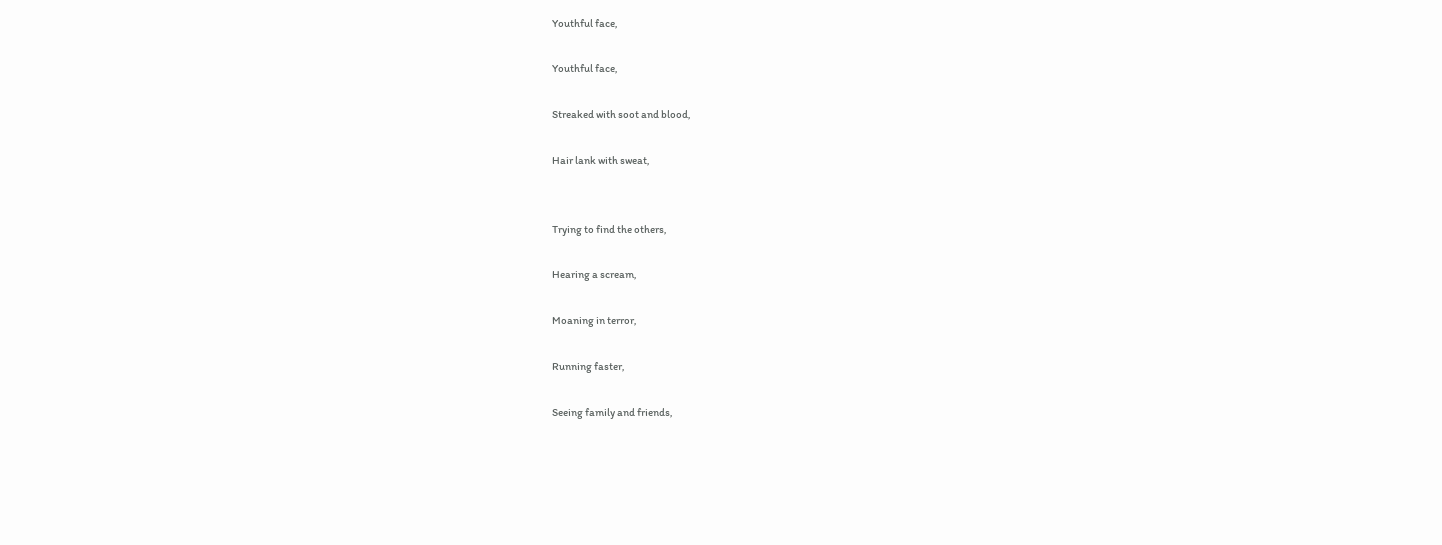Youthful face,

Youthful face,

Streaked with soot and blood,

Hair lank with sweat,


Trying to find the others,

Hearing a scream,

Moaning in terror,

Running faster,

Seeing family and friends,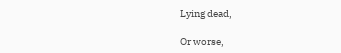Lying dead,

Or worse,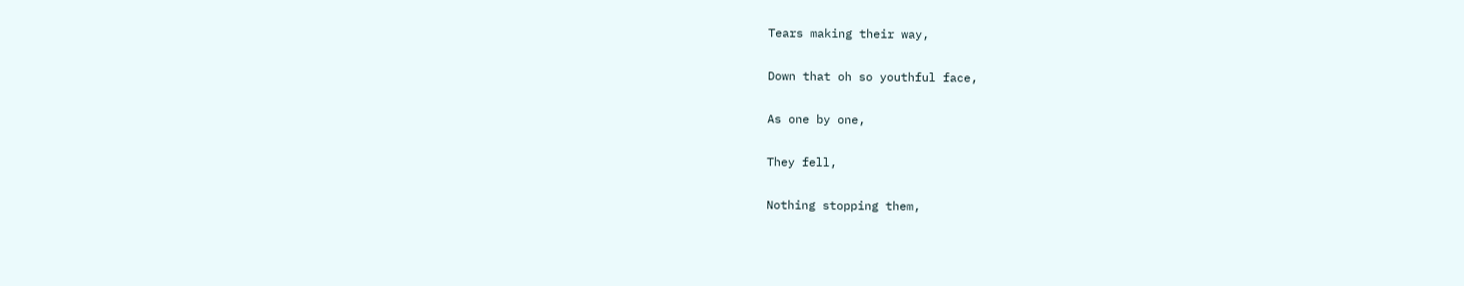Tears making their way,

Down that oh so youthful face,

As one by one,

They fell,

Nothing stopping them,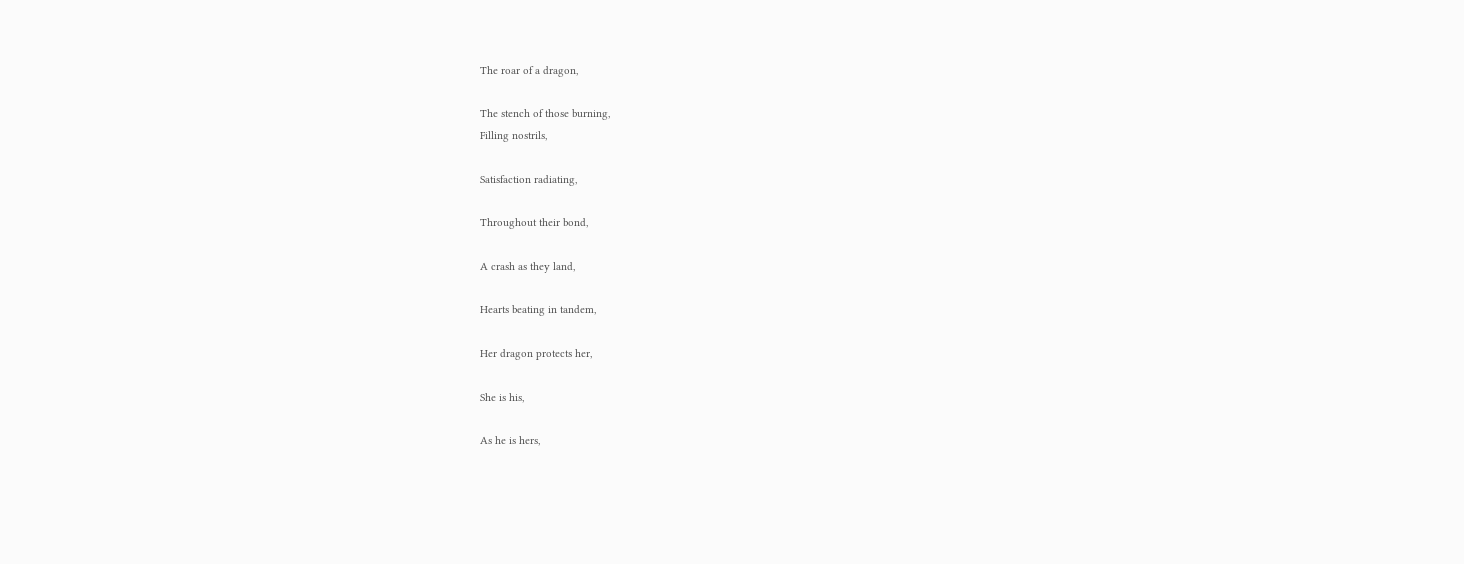The roar of a dragon,

The stench of those burning,
Filling nostrils,

Satisfaction radiating,

Throughout their bond,

A crash as they land,

Hearts beating in tandem,

Her dragon protects her,

She is his,

As he is hers,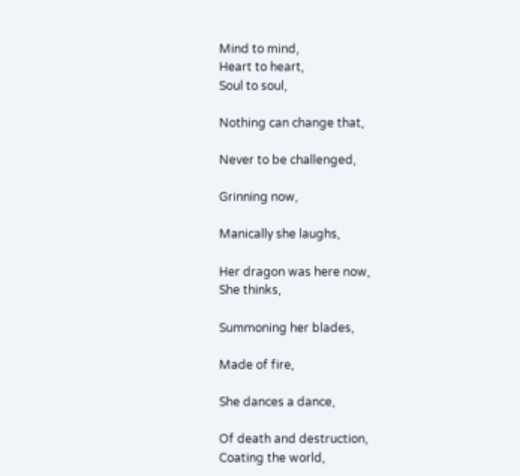Mind to mind,
Heart to heart,
Soul to soul,

Nothing can change that,

Never to be challenged,

Grinning now,

Manically she laughs,

Her dragon was here now,
She thinks,

Summoning her blades,

Made of fire,

She dances a dance,

Of death and destruction,
Coating the world,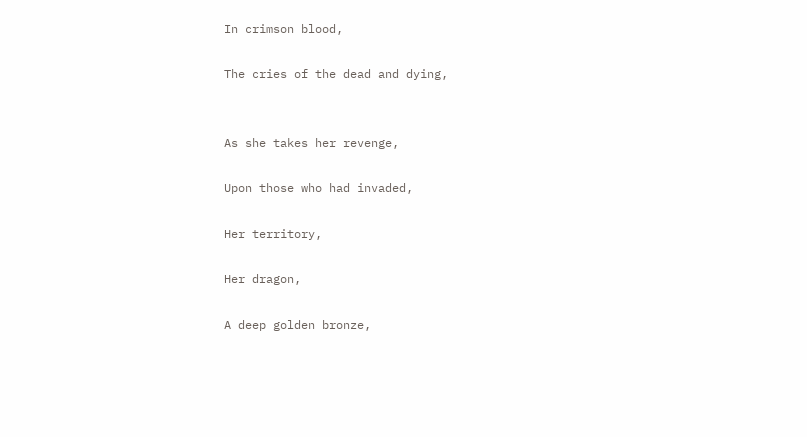In crimson blood,

The cries of the dead and dying,


As she takes her revenge,

Upon those who had invaded,

Her territory,

Her dragon,

A deep golden bronze,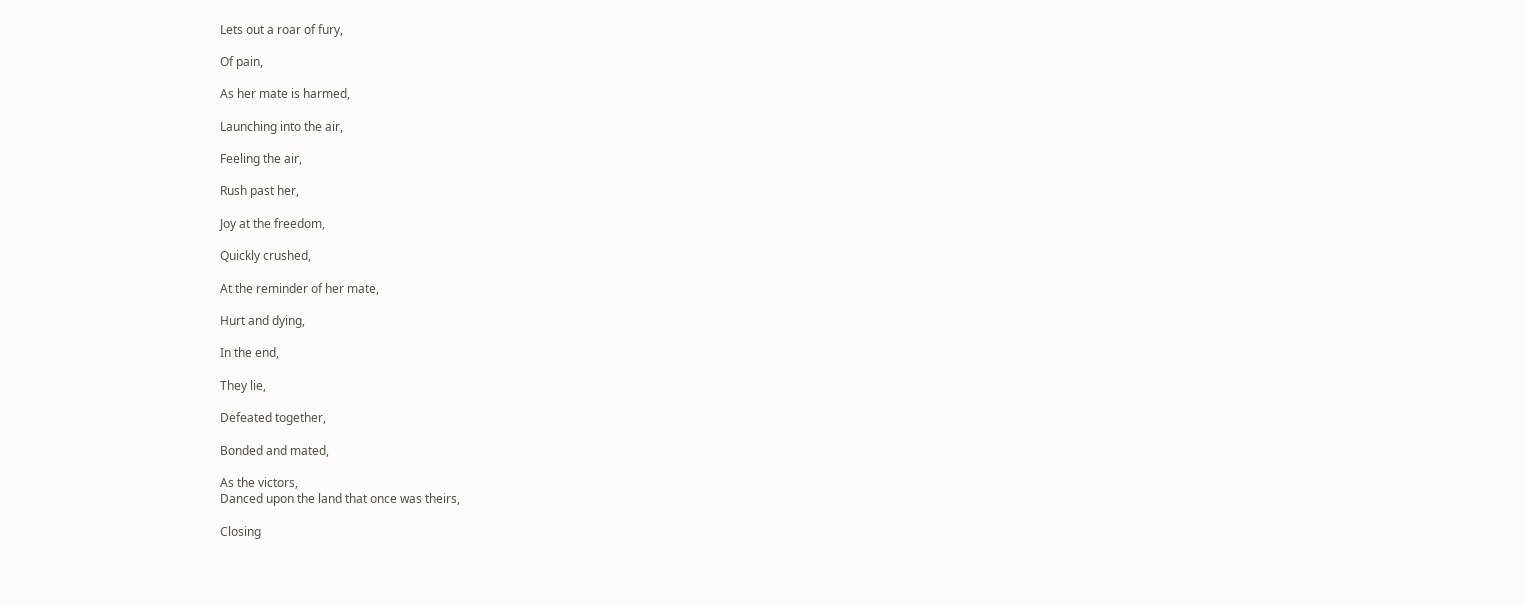Lets out a roar of fury,

Of pain,

As her mate is harmed,

Launching into the air,

Feeling the air,

Rush past her,

Joy at the freedom,

Quickly crushed,

At the reminder of her mate,

Hurt and dying,

In the end,

They lie,

Defeated together,

Bonded and mated,

As the victors,
Danced upon the land that once was theirs,

Closing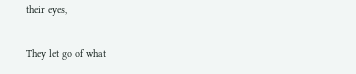their eyes,

They let go of what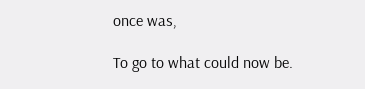once was,

To go to what could now be.